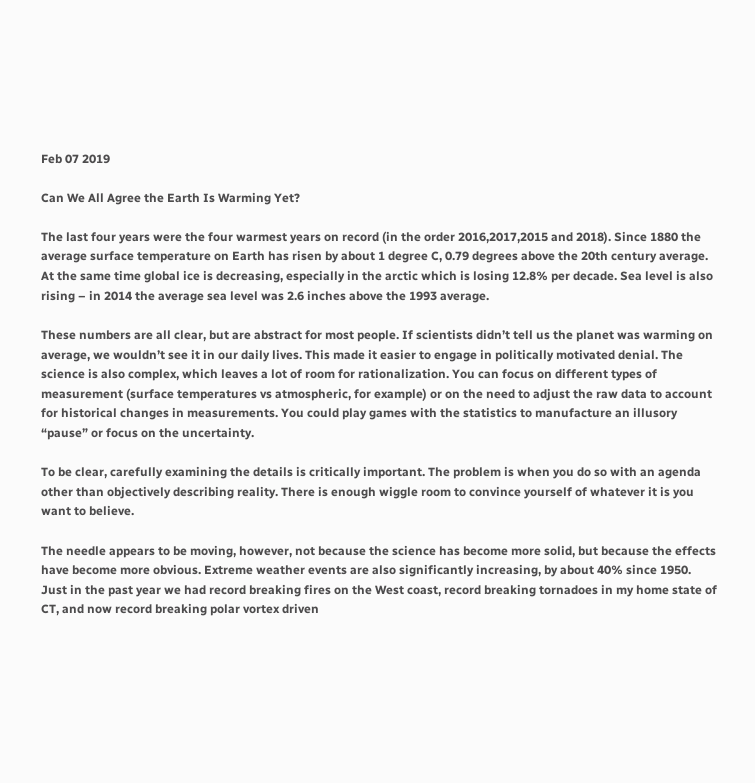Feb 07 2019

Can We All Agree the Earth Is Warming Yet?

The last four years were the four warmest years on record (in the order 2016,2017,2015 and 2018). Since 1880 the average surface temperature on Earth has risen by about 1 degree C, 0.79 degrees above the 20th century average. At the same time global ice is decreasing, especially in the arctic which is losing 12.8% per decade. Sea level is also rising – in 2014 the average sea level was 2.6 inches above the 1993 average.

These numbers are all clear, but are abstract for most people. If scientists didn’t tell us the planet was warming on average, we wouldn’t see it in our daily lives. This made it easier to engage in politically motivated denial. The science is also complex, which leaves a lot of room for rationalization. You can focus on different types of measurement (surface temperatures vs atmospheric, for example) or on the need to adjust the raw data to account for historical changes in measurements. You could play games with the statistics to manufacture an illusory “pause” or focus on the uncertainty.

To be clear, carefully examining the details is critically important. The problem is when you do so with an agenda other than objectively describing reality. There is enough wiggle room to convince yourself of whatever it is you want to believe.

The needle appears to be moving, however, not because the science has become more solid, but because the effects have become more obvious. Extreme weather events are also significantly increasing, by about 40% since 1950. Just in the past year we had record breaking fires on the West coast, record breaking tornadoes in my home state of CT, and now record breaking polar vortex driven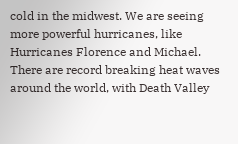cold in the midwest. We are seeing more powerful hurricanes, like Hurricanes Florence and Michael.  There are record breaking heat waves around the world, with Death Valley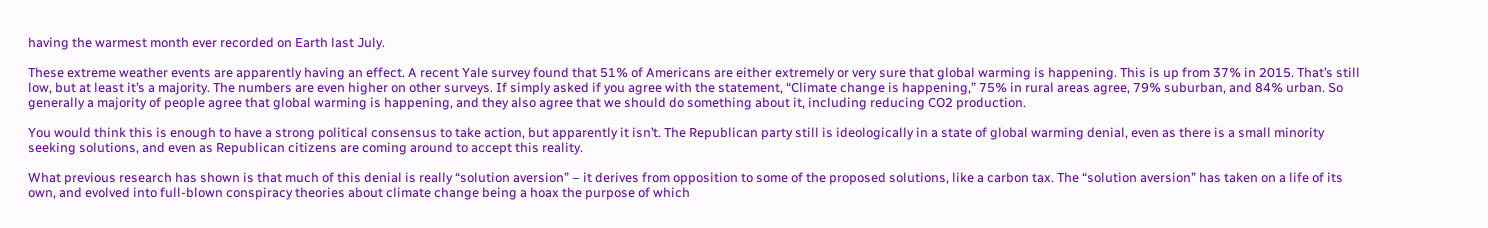having the warmest month ever recorded on Earth last July.

These extreme weather events are apparently having an effect. A recent Yale survey found that 51% of Americans are either extremely or very sure that global warming is happening. This is up from 37% in 2015. That’s still low, but at least it’s a majority. The numbers are even higher on other surveys. If simply asked if you agree with the statement, “Climate change is happening,” 75% in rural areas agree, 79% suburban, and 84% urban. So generally a majority of people agree that global warming is happening, and they also agree that we should do something about it, including reducing CO2 production.

You would think this is enough to have a strong political consensus to take action, but apparently it isn’t. The Republican party still is ideologically in a state of global warming denial, even as there is a small minority seeking solutions, and even as Republican citizens are coming around to accept this reality.

What previous research has shown is that much of this denial is really “solution aversion” – it derives from opposition to some of the proposed solutions, like a carbon tax. The “solution aversion” has taken on a life of its own, and evolved into full-blown conspiracy theories about climate change being a hoax the purpose of which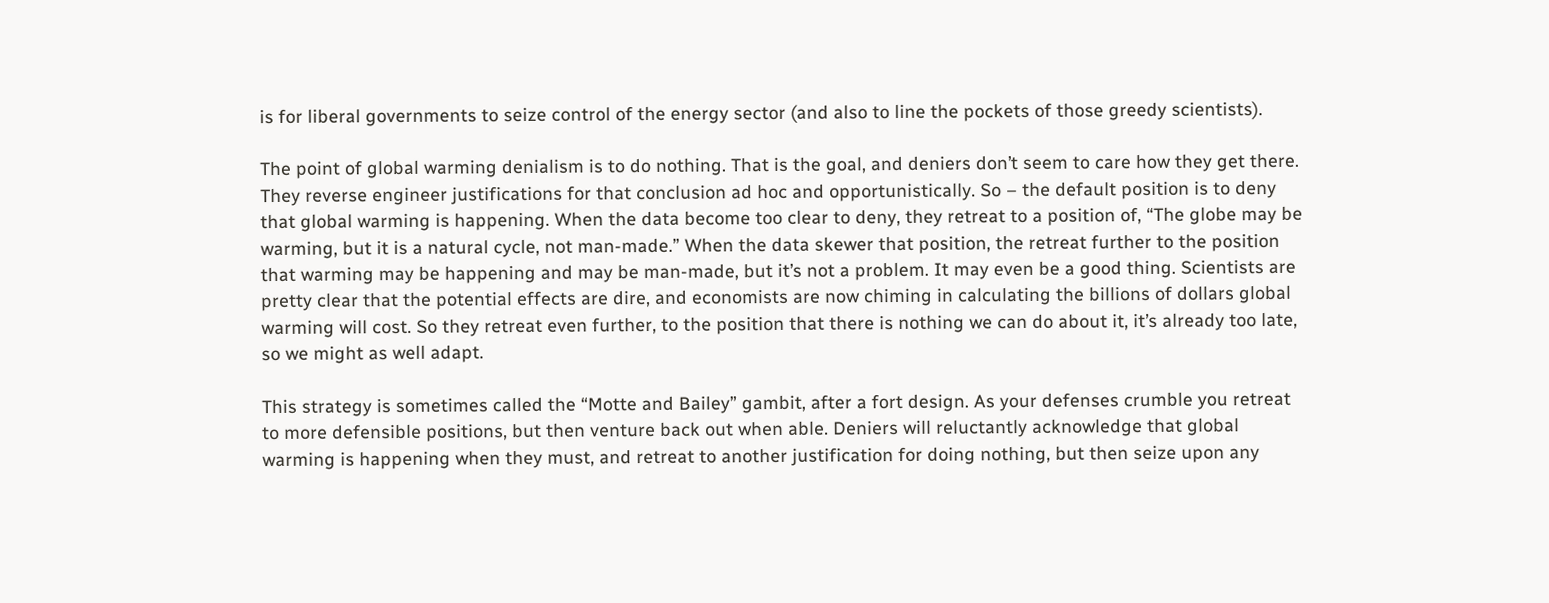is for liberal governments to seize control of the energy sector (and also to line the pockets of those greedy scientists).

The point of global warming denialism is to do nothing. That is the goal, and deniers don’t seem to care how they get there. They reverse engineer justifications for that conclusion ad hoc and opportunistically. So – the default position is to deny that global warming is happening. When the data become too clear to deny, they retreat to a position of, “The globe may be warming, but it is a natural cycle, not man-made.” When the data skewer that position, the retreat further to the position that warming may be happening and may be man-made, but it’s not a problem. It may even be a good thing. Scientists are pretty clear that the potential effects are dire, and economists are now chiming in calculating the billions of dollars global warming will cost. So they retreat even further, to the position that there is nothing we can do about it, it’s already too late, so we might as well adapt.

This strategy is sometimes called the “Motte and Bailey” gambit, after a fort design. As your defenses crumble you retreat to more defensible positions, but then venture back out when able. Deniers will reluctantly acknowledge that global warming is happening when they must, and retreat to another justification for doing nothing, but then seize upon any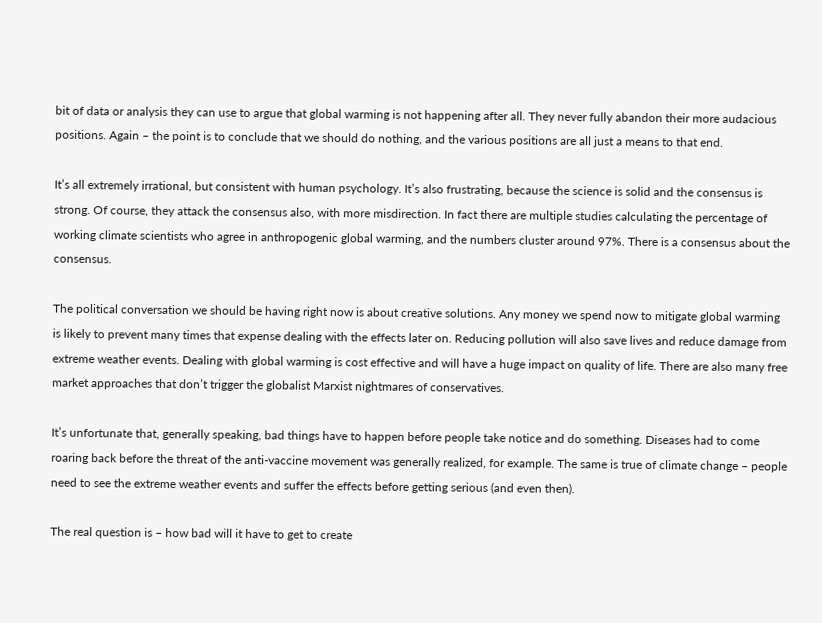bit of data or analysis they can use to argue that global warming is not happening after all. They never fully abandon their more audacious positions. Again – the point is to conclude that we should do nothing, and the various positions are all just a means to that end.

It’s all extremely irrational, but consistent with human psychology. It’s also frustrating, because the science is solid and the consensus is strong. Of course, they attack the consensus also, with more misdirection. In fact there are multiple studies calculating the percentage of working climate scientists who agree in anthropogenic global warming, and the numbers cluster around 97%. There is a consensus about the consensus.

The political conversation we should be having right now is about creative solutions. Any money we spend now to mitigate global warming is likely to prevent many times that expense dealing with the effects later on. Reducing pollution will also save lives and reduce damage from extreme weather events. Dealing with global warming is cost effective and will have a huge impact on quality of life. There are also many free market approaches that don’t trigger the globalist Marxist nightmares of conservatives.

It’s unfortunate that, generally speaking, bad things have to happen before people take notice and do something. Diseases had to come roaring back before the threat of the anti-vaccine movement was generally realized, for example. The same is true of climate change – people need to see the extreme weather events and suffer the effects before getting serious (and even then).

The real question is – how bad will it have to get to create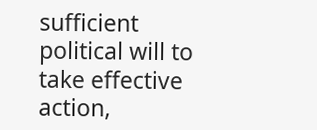sufficient political will to take effective action,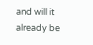and will it already be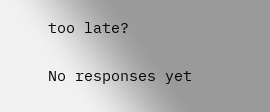too late?

No responses yet